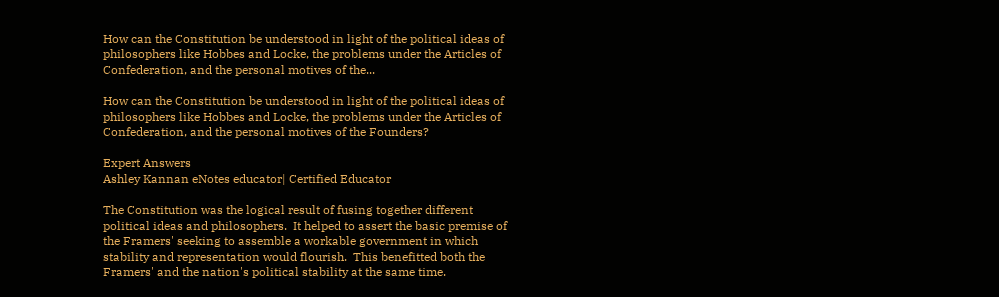How can the Constitution be understood in light of the political ideas of philosophers like Hobbes and Locke, the problems under the Articles of Confederation, and the personal motives of the...

How can the Constitution be understood in light of the political ideas of philosophers like Hobbes and Locke, the problems under the Articles of Confederation, and the personal motives of the Founders?

Expert Answers
Ashley Kannan eNotes educator| Certified Educator

The Constitution was the logical result of fusing together different political ideas and philosophers.  It helped to assert the basic premise of the Framers' seeking to assemble a workable government in which stability and representation would flourish.  This benefitted both the Framers' and the nation's political stability at the same time.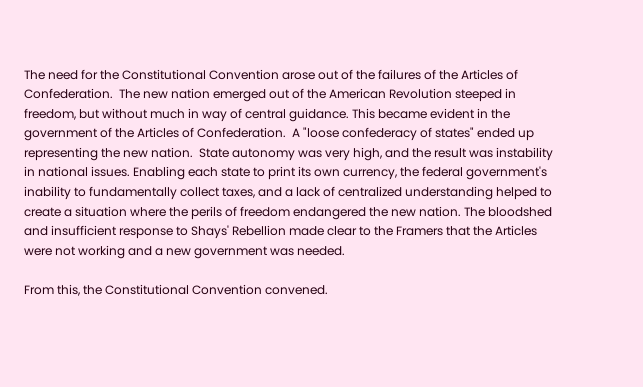The need for the Constitutional Convention arose out of the failures of the Articles of Confederation.  The new nation emerged out of the American Revolution steeped in freedom, but without much in way of central guidance. This became evident in the government of the Articles of Confederation.  A "loose confederacy of states" ended up representing the new nation.  State autonomy was very high, and the result was instability in national issues. Enabling each state to print its own currency, the federal government's inability to fundamentally collect taxes, and a lack of centralized understanding helped to create a situation where the perils of freedom endangered the new nation. The bloodshed and insufficient response to Shays' Rebellion made clear to the Framers that the Articles were not working and a new government was needed.

From this, the Constitutional Convention convened.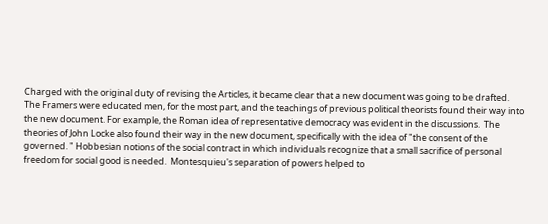Charged with the original duty of revising the Articles, it became clear that a new document was going to be drafted.  The Framers were educated men, for the most part, and the teachings of previous political theorists found their way into the new document. For example, the Roman idea of representative democracy was evident in the discussions.  The theories of John Locke also found their way in the new document, specifically with the idea of "the consent of the governed. " Hobbesian notions of the social contract in which individuals recognize that a small sacrifice of personal freedom for social good is needed.  Montesquieu's separation of powers helped to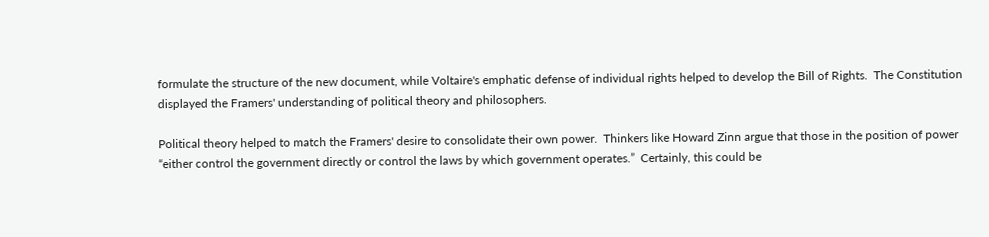formulate the structure of the new document, while Voltaire's emphatic defense of individual rights helped to develop the Bill of Rights.  The Constitution displayed the Framers' understanding of political theory and philosophers.

Political theory helped to match the Framers' desire to consolidate their own power.  Thinkers like Howard Zinn argue that those in the position of power “either control the government directly or control the laws by which government operates.”  Certainly, this could be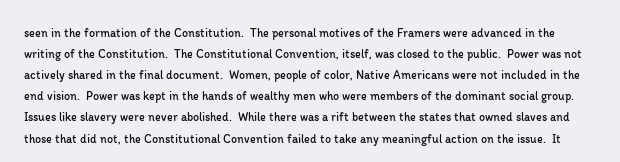seen in the formation of the Constitution.  The personal motives of the Framers were advanced in the writing of the Constitution.  The Constitutional Convention, itself, was closed to the public.  Power was not actively shared in the final document.  Women, people of color, Native Americans were not included in the end vision.  Power was kept in the hands of wealthy men who were members of the dominant social group.  Issues like slavery were never abolished.  While there was a rift between the states that owned slaves and those that did not, the Constitutional Convention failed to take any meaningful action on the issue.  It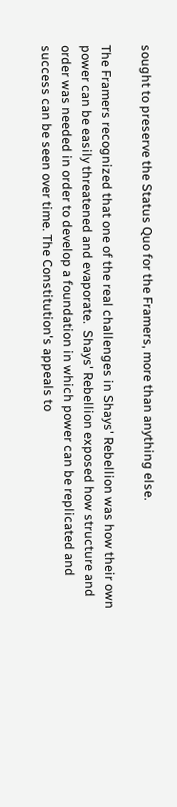sought to preserve the Status Quo for the Framers, more than anything else.

The Framers recognized that one of the real challenges in Shays' Rebellion was how their own power can be easily threatened and evaporate.  Shays' Rebellion exposed how structure and order was needed in order to develop a foundation in which power can be replicated and success can be seen over time. The Constitution's appeals to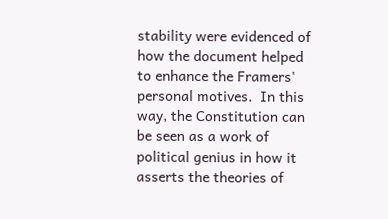stability were evidenced of how the document helped to enhance the Framers' personal motives.  In this way, the Constitution can be seen as a work of political genius in how it asserts the theories of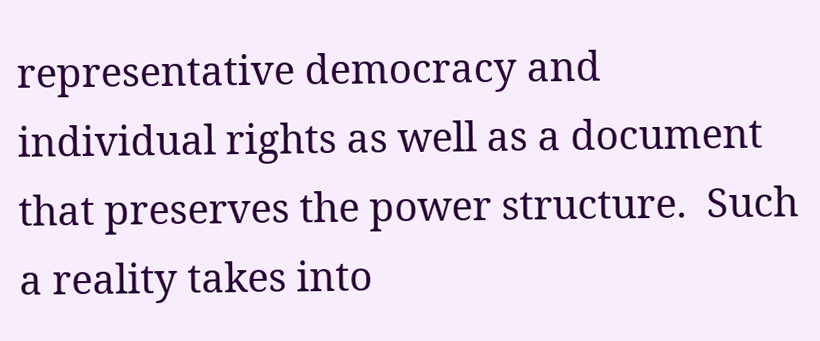representative democracy and individual rights as well as a document that preserves the power structure.  Such a reality takes into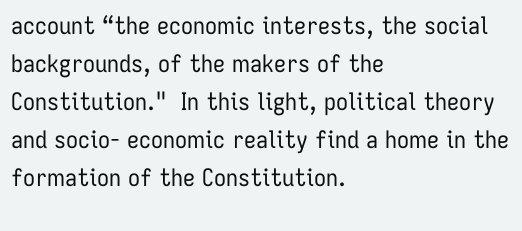account “the economic interests, the social backgrounds, of the makers of the Constitution."  In this light, political theory and socio- economic reality find a home in the formation of the Constitution.